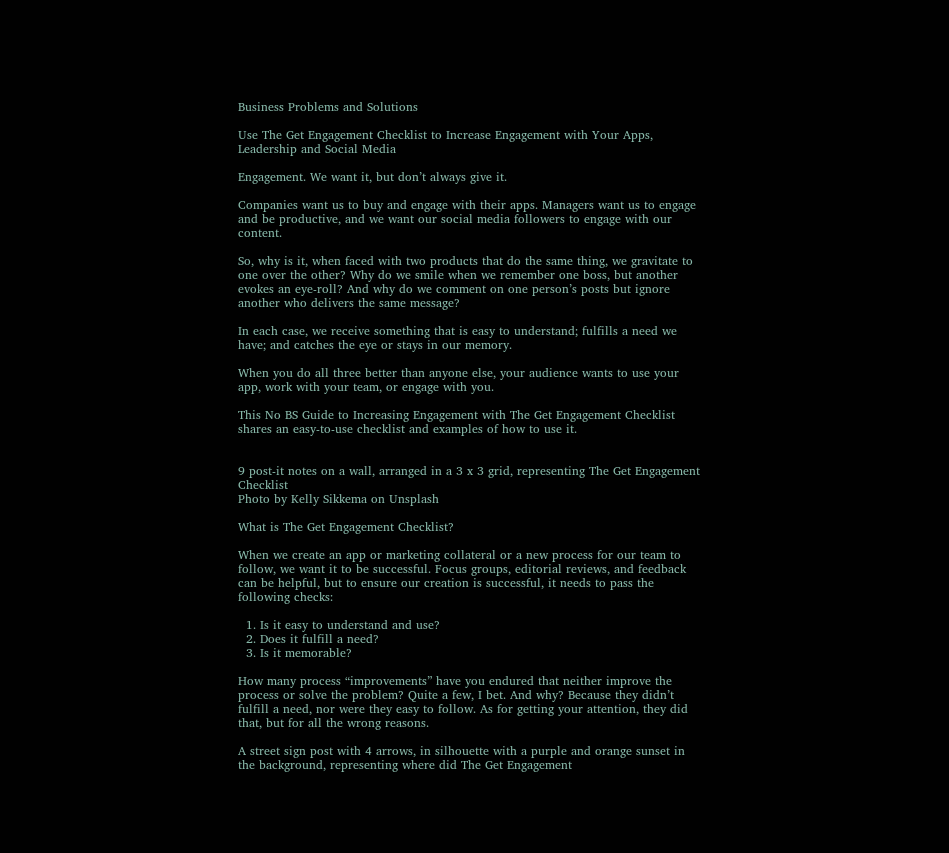Business Problems and Solutions

Use The Get Engagement Checklist to Increase Engagement with Your Apps, Leadership and Social Media

Engagement. We want it, but don’t always give it.

Companies want us to buy and engage with their apps. Managers want us to engage and be productive, and we want our social media followers to engage with our content.

So, why is it, when faced with two products that do the same thing, we gravitate to one over the other? Why do we smile when we remember one boss, but another evokes an eye-roll? And why do we comment on one person’s posts but ignore another who delivers the same message?

In each case, we receive something that is easy to understand; fulfills a need we have; and catches the eye or stays in our memory.

When you do all three better than anyone else, your audience wants to use your app, work with your team, or engage with you.

This No BS Guide to Increasing Engagement with The Get Engagement Checklist shares an easy-to-use checklist and examples of how to use it.


9 post-it notes on a wall, arranged in a 3 x 3 grid, representing The Get Engagement Checklist
Photo by Kelly Sikkema on Unsplash

What is The Get Engagement Checklist?

When we create an app or marketing collateral or a new process for our team to follow, we want it to be successful. Focus groups, editorial reviews, and feedback can be helpful, but to ensure our creation is successful, it needs to pass the following checks:

  1. Is it easy to understand and use?
  2. Does it fulfill a need?
  3. Is it memorable?

How many process “improvements” have you endured that neither improve the process or solve the problem? Quite a few, I bet. And why? Because they didn’t fulfill a need, nor were they easy to follow. As for getting your attention, they did that, but for all the wrong reasons.

A street sign post with 4 arrows, in silhouette with a purple and orange sunset in the background, representing where did The Get Engagement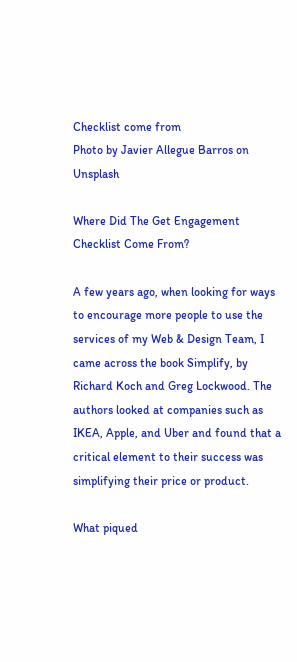Checklist come from
Photo by Javier Allegue Barros on Unsplash

Where Did The Get Engagement Checklist Come From?

A few years ago, when looking for ways to encourage more people to use the services of my Web & Design Team, I came across the book Simplify, by Richard Koch and Greg Lockwood. The authors looked at companies such as IKEA, Apple, and Uber and found that a critical element to their success was simplifying their price or product.

What piqued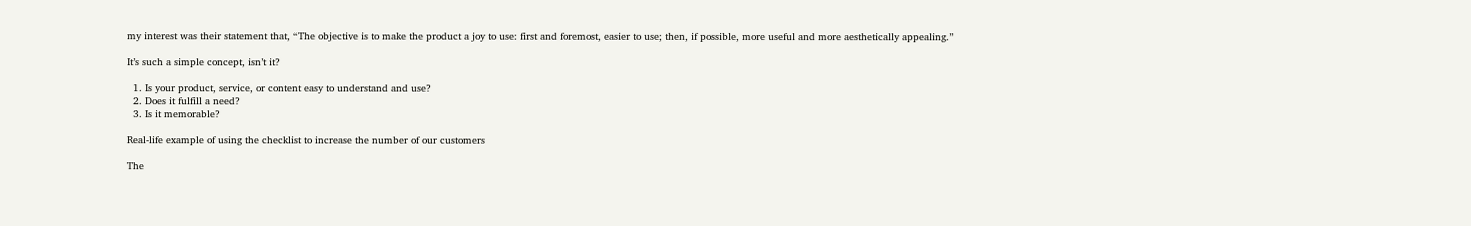my interest was their statement that, “The objective is to make the product a joy to use: first and foremost, easier to use; then, if possible, more useful and more aesthetically appealing.”

It’s such a simple concept, isn’t it?

  1. Is your product, service, or content easy to understand and use?
  2. Does it fulfill a need?
  3. Is it memorable?

Real-life example of using the checklist to increase the number of our customers

The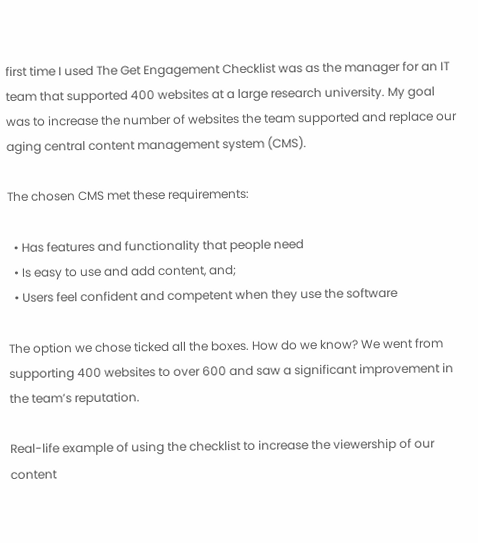first time I used The Get Engagement Checklist was as the manager for an IT team that supported 400 websites at a large research university. My goal was to increase the number of websites the team supported and replace our aging central content management system (CMS).

The chosen CMS met these requirements:

  • Has features and functionality that people need
  • Is easy to use and add content, and;
  • Users feel confident and competent when they use the software

The option we chose ticked all the boxes. How do we know? We went from supporting 400 websites to over 600 and saw a significant improvement in the team’s reputation.

Real-life example of using the checklist to increase the viewership of our content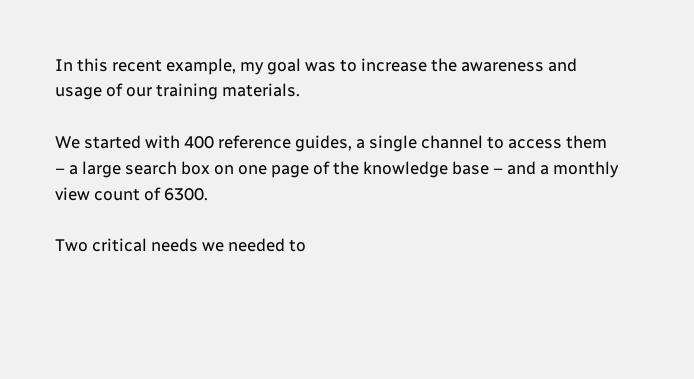In this recent example, my goal was to increase the awareness and usage of our training materials.

We started with 400 reference guides, a single channel to access them – a large search box on one page of the knowledge base – and a monthly view count of 6300.

Two critical needs we needed to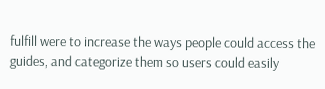fulfill were to increase the ways people could access the guides, and categorize them so users could easily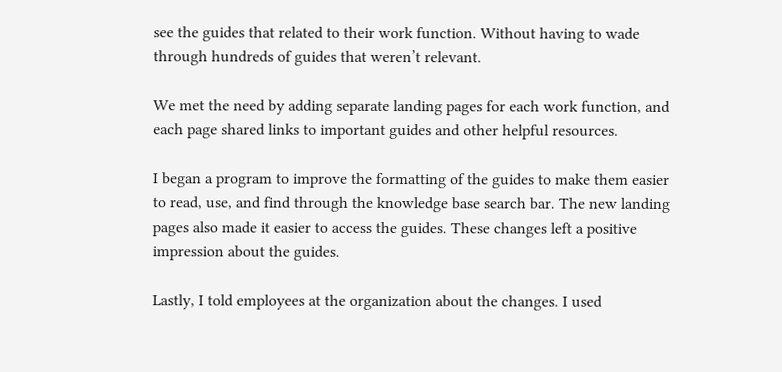see the guides that related to their work function. Without having to wade through hundreds of guides that weren’t relevant.

We met the need by adding separate landing pages for each work function, and each page shared links to important guides and other helpful resources.

I began a program to improve the formatting of the guides to make them easier to read, use, and find through the knowledge base search bar. The new landing pages also made it easier to access the guides. These changes left a positive impression about the guides.

Lastly, I told employees at the organization about the changes. I used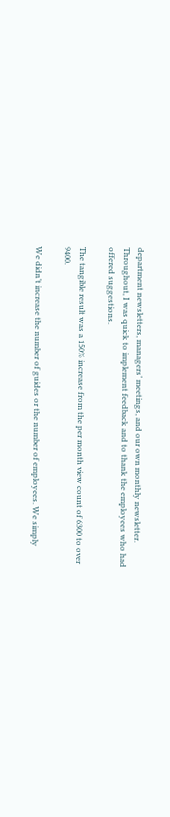department newsletters, managers’ meetings, and our own monthly newsletter. Throughout, I was quick to implement feedback and to thank the employees who had offered suggestions.

The tangible result was a 150% increase from the per month view count of 6300 to over 9400.

We didn’t increase the number of guides or the number of employees. We simply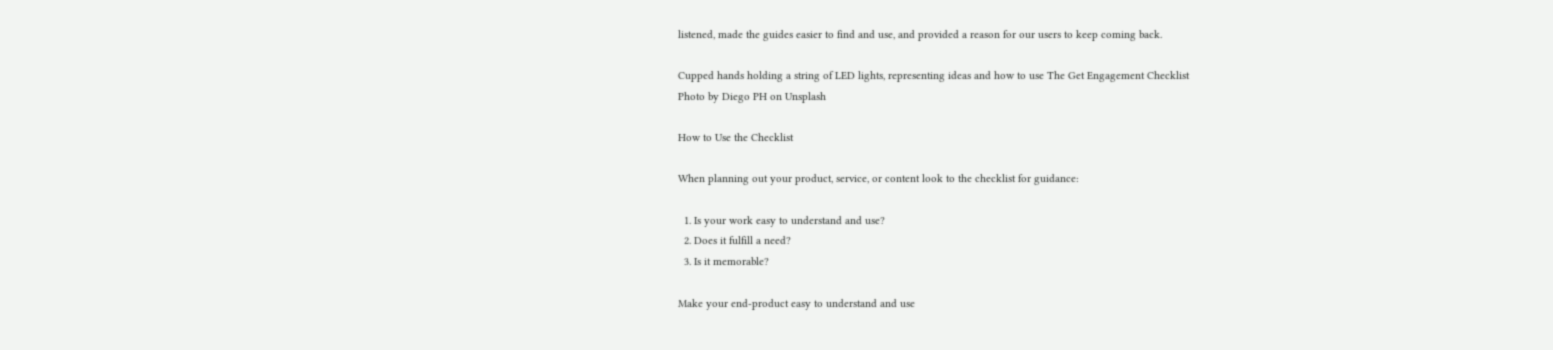listened, made the guides easier to find and use, and provided a reason for our users to keep coming back.

Cupped hands holding a string of LED lights, representing ideas and how to use The Get Engagement Checklist
Photo by Diego PH on Unsplash

How to Use the Checklist

When planning out your product, service, or content look to the checklist for guidance:

  1. Is your work easy to understand and use?
  2. Does it fulfill a need?
  3. Is it memorable?

Make your end-product easy to understand and use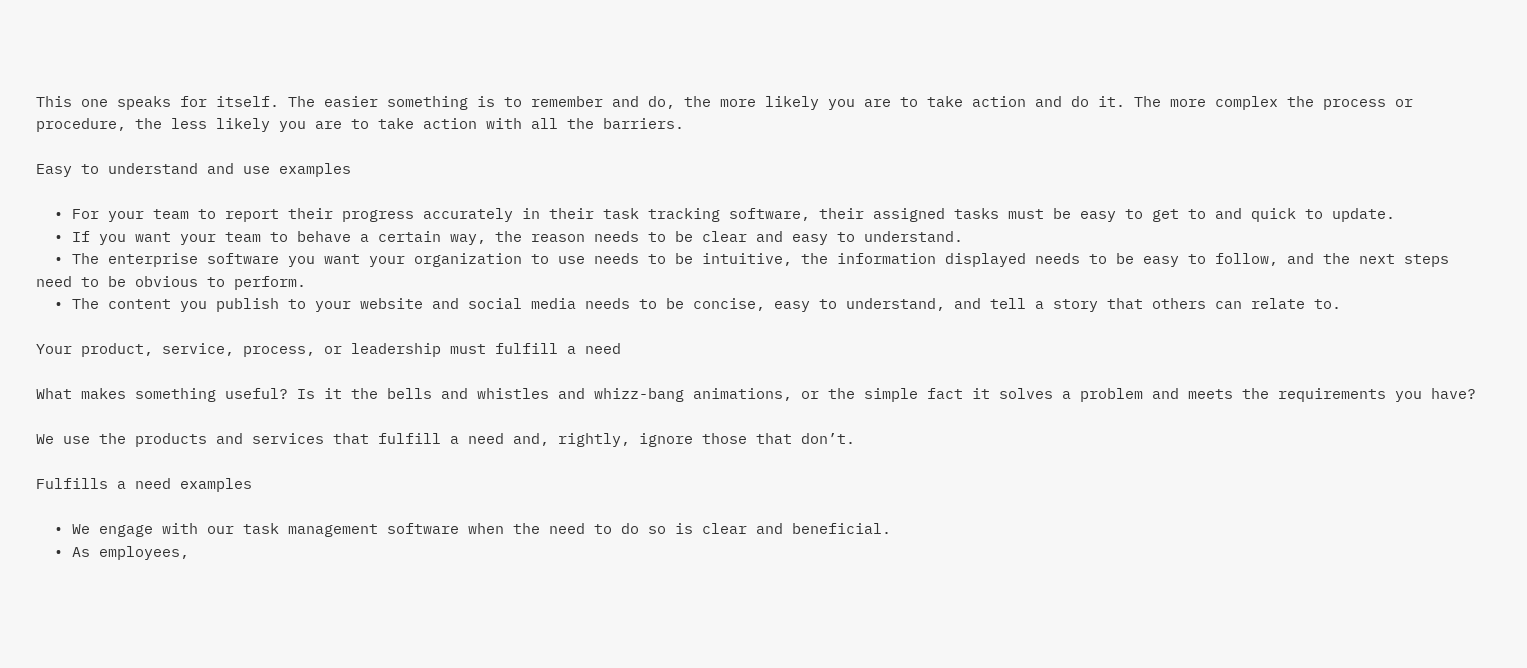This one speaks for itself. The easier something is to remember and do, the more likely you are to take action and do it. The more complex the process or procedure, the less likely you are to take action with all the barriers.

Easy to understand and use examples

  • For your team to report their progress accurately in their task tracking software, their assigned tasks must be easy to get to and quick to update.
  • If you want your team to behave a certain way, the reason needs to be clear and easy to understand.
  • The enterprise software you want your organization to use needs to be intuitive, the information displayed needs to be easy to follow, and the next steps need to be obvious to perform.
  • The content you publish to your website and social media needs to be concise, easy to understand, and tell a story that others can relate to.

Your product, service, process, or leadership must fulfill a need

What makes something useful? Is it the bells and whistles and whizz-bang animations, or the simple fact it solves a problem and meets the requirements you have?

We use the products and services that fulfill a need and, rightly, ignore those that don’t.

Fulfills a need examples

  • We engage with our task management software when the need to do so is clear and beneficial.
  • As employees,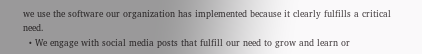we use the software our organization has implemented because it clearly fulfills a critical need.
  • We engage with social media posts that fulfill our need to grow and learn or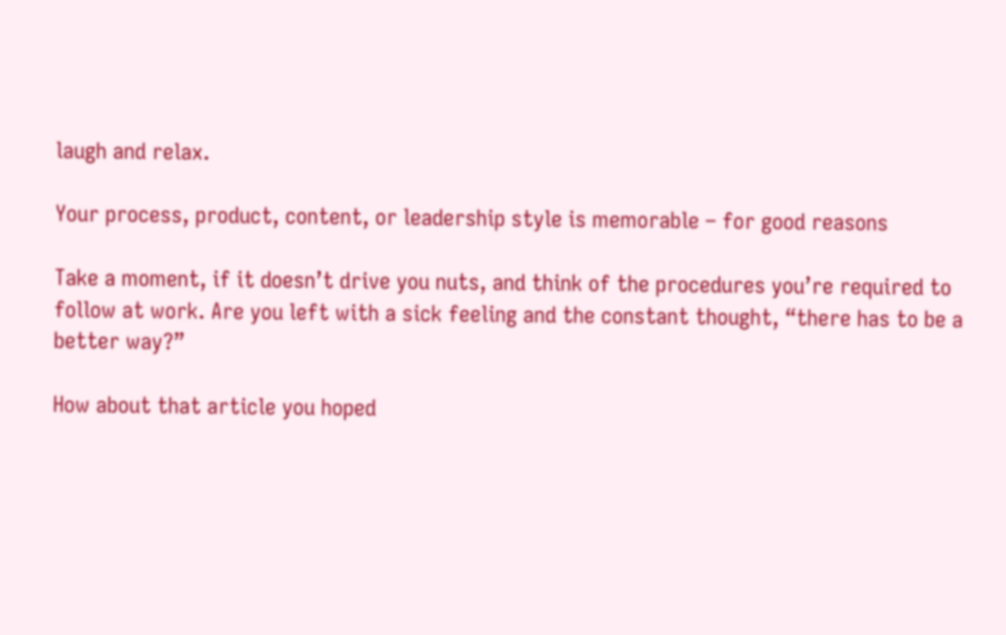laugh and relax.

Your process, product, content, or leadership style is memorable – for good reasons

Take a moment, if it doesn’t drive you nuts, and think of the procedures you’re required to follow at work. Are you left with a sick feeling and the constant thought, “there has to be a better way?”

How about that article you hoped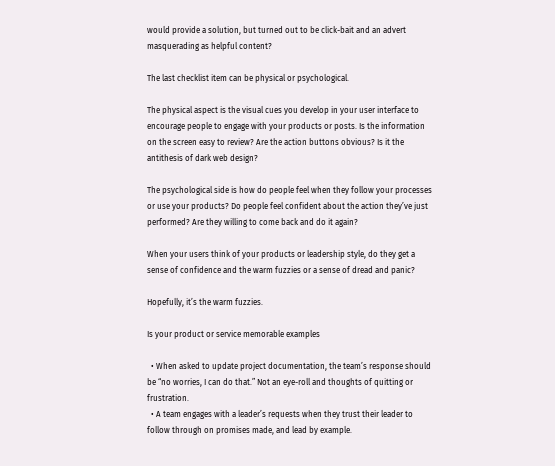would provide a solution, but turned out to be click-bait and an advert masquerading as helpful content?

The last checklist item can be physical or psychological.

The physical aspect is the visual cues you develop in your user interface to encourage people to engage with your products or posts. Is the information on the screen easy to review? Are the action buttons obvious? Is it the antithesis of dark web design?

The psychological side is how do people feel when they follow your processes or use your products? Do people feel confident about the action they’ve just performed? Are they willing to come back and do it again?

When your users think of your products or leadership style, do they get a sense of confidence and the warm fuzzies or a sense of dread and panic?

Hopefully, it’s the warm fuzzies.

Is your product or service memorable examples

  • When asked to update project documentation, the team’s response should be “no worries, I can do that.” Not an eye-roll and thoughts of quitting or frustration.
  • A team engages with a leader’s requests when they trust their leader to follow through on promises made, and lead by example.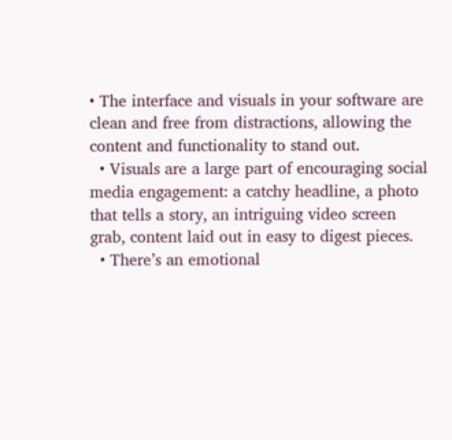• The interface and visuals in your software are clean and free from distractions, allowing the content and functionality to stand out.
  • Visuals are a large part of encouraging social media engagement: a catchy headline, a photo that tells a story, an intriguing video screen grab, content laid out in easy to digest pieces.
  • There’s an emotional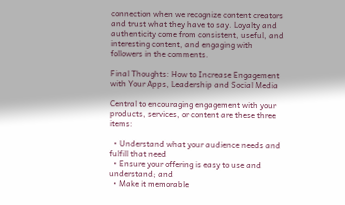connection when we recognize content creators and trust what they have to say. Loyalty and authenticity come from consistent, useful, and interesting content, and engaging with followers in the comments.

Final Thoughts: How to Increase Engagement with Your Apps, Leadership and Social Media

Central to encouraging engagement with your products, services, or content are these three items:

  • Understand what your audience needs and fulfill that need
  • Ensure your offering is easy to use and understand; and
  • Make it memorable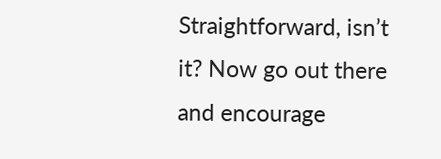Straightforward, isn’t it? Now go out there and encourage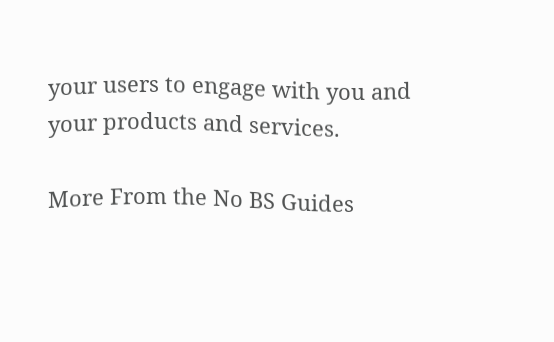your users to engage with you and your products and services.

More From the No BS Guides